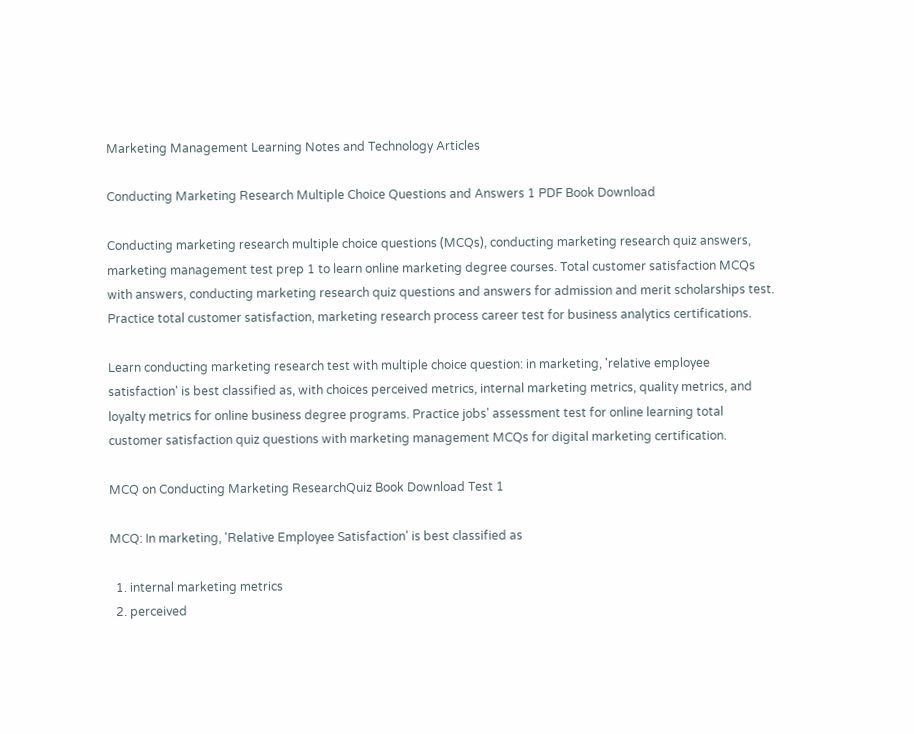Marketing Management Learning Notes and Technology Articles

Conducting Marketing Research Multiple Choice Questions and Answers 1 PDF Book Download

Conducting marketing research multiple choice questions (MCQs), conducting marketing research quiz answers, marketing management test prep 1 to learn online marketing degree courses. Total customer satisfaction MCQs with answers, conducting marketing research quiz questions and answers for admission and merit scholarships test. Practice total customer satisfaction, marketing research process career test for business analytics certifications.

Learn conducting marketing research test with multiple choice question: in marketing, 'relative employee satisfaction' is best classified as, with choices perceived metrics, internal marketing metrics, quality metrics, and loyalty metrics for online business degree programs. Practice jobs' assessment test for online learning total customer satisfaction quiz questions with marketing management MCQs for digital marketing certification.

MCQ on Conducting Marketing ResearchQuiz Book Download Test 1

MCQ: In marketing, 'Relative Employee Satisfaction' is best classified as

  1. internal marketing metrics
  2. perceived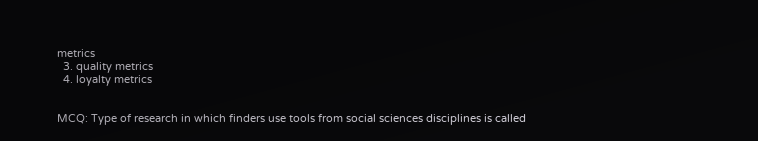metrics
  3. quality metrics
  4. loyalty metrics


MCQ: Type of research in which finders use tools from social sciences disciplines is called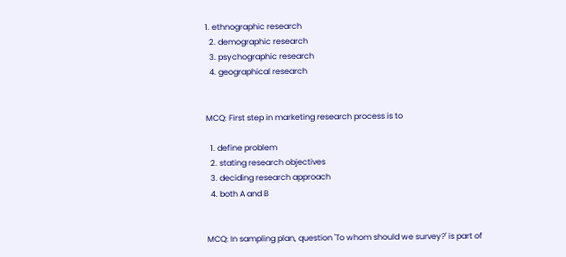1. ethnographic research
  2. demographic research
  3. psychographic research
  4. geographical research


MCQ: First step in marketing research process is to

  1. define problem
  2. stating research objectives
  3. deciding research approach
  4. both A and B


MCQ: In sampling plan, question 'To whom should we survey?' is part of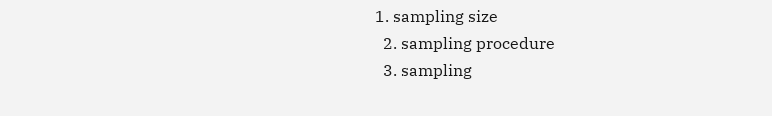1. sampling size
  2. sampling procedure
  3. sampling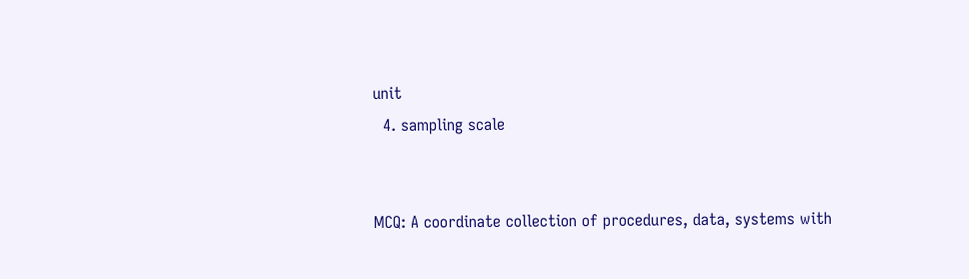unit
  4. sampling scale


MCQ: A coordinate collection of procedures, data, systems with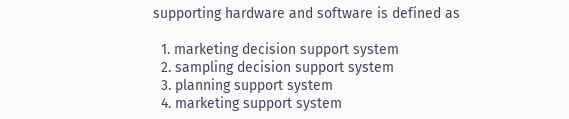supporting hardware and software is defined as

  1. marketing decision support system
  2. sampling decision support system
  3. planning support system
  4. marketing support system